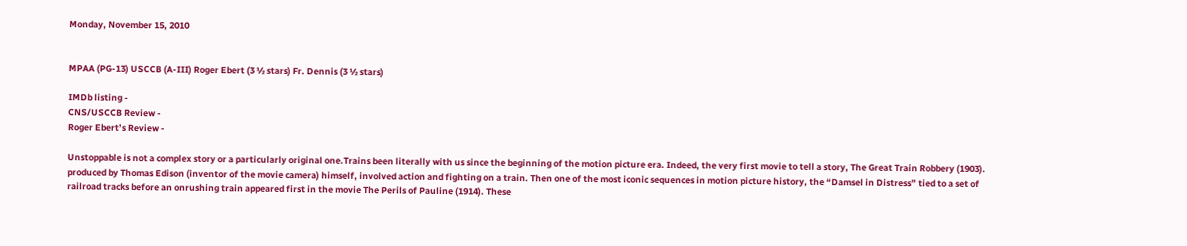Monday, November 15, 2010


MPAA (PG-13) USCCB (A-III) Roger Ebert (3 ½ stars) Fr. Dennis (3 ½ stars)

IMDb listing -
CNS/USCCB Review -
Roger Ebert’s Review -

Unstoppable is not a complex story or a particularly original one.Trains been literally with us since the beginning of the motion picture era. Indeed, the very first movie to tell a story, The Great Train Robbery (1903). produced by Thomas Edison (inventor of the movie camera) himself, involved action and fighting on a train. Then one of the most iconic sequences in motion picture history, the “Damsel in Distress” tied to a set of railroad tracks before an onrushing train appeared first in the movie The Perils of Pauline (1914). These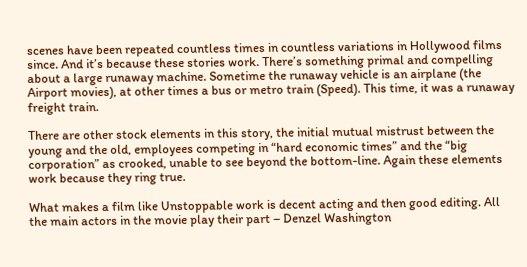scenes have been repeated countless times in countless variations in Hollywood films since. And it’s because these stories work. There’s something primal and compelling about a large runaway machine. Sometime the runaway vehicle is an airplane (the Airport movies), at other times a bus or metro train (Speed). This time, it was a runaway freight train.

There are other stock elements in this story, the initial mutual mistrust between the young and the old, employees competing in “hard economic times” and the “big corporation” as crooked, unable to see beyond the bottom-line. Again these elements work because they ring true.

What makes a film like Unstoppable work is decent acting and then good editing. All the main actors in the movie play their part – Denzel Washington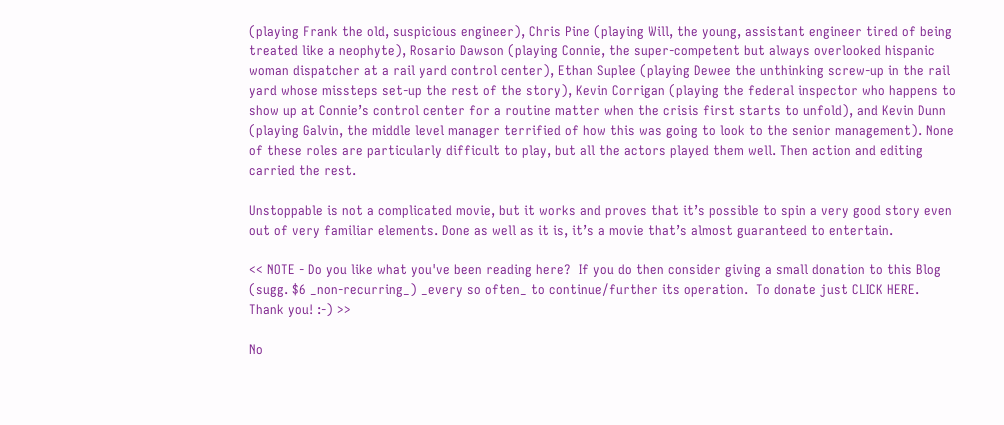(playing Frank the old, suspicious engineer), Chris Pine (playing Will, the young, assistant engineer tired of being treated like a neophyte), Rosario Dawson (playing Connie, the super-competent but always overlooked hispanic woman dispatcher at a rail yard control center), Ethan Suplee (playing Dewee the unthinking screw-up in the rail yard whose missteps set-up the rest of the story), Kevin Corrigan (playing the federal inspector who happens to show up at Connie’s control center for a routine matter when the crisis first starts to unfold), and Kevin Dunn (playing Galvin, the middle level manager terrified of how this was going to look to the senior management). None of these roles are particularly difficult to play, but all the actors played them well. Then action and editing carried the rest.

Unstoppable is not a complicated movie, but it works and proves that it’s possible to spin a very good story even out of very familiar elements. Done as well as it is, it’s a movie that’s almost guaranteed to entertain.

<< NOTE - Do you like what you've been reading here?  If you do then consider giving a small donation to this Blog (sugg. $6 _non-recurring_) _every so often_ to continue/further its operation.  To donate just CLICK HERE.  Thank you! :-) >>

No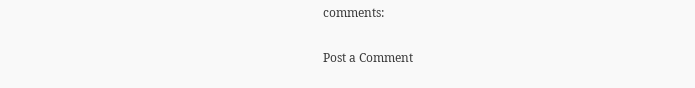comments:

Post a Comment